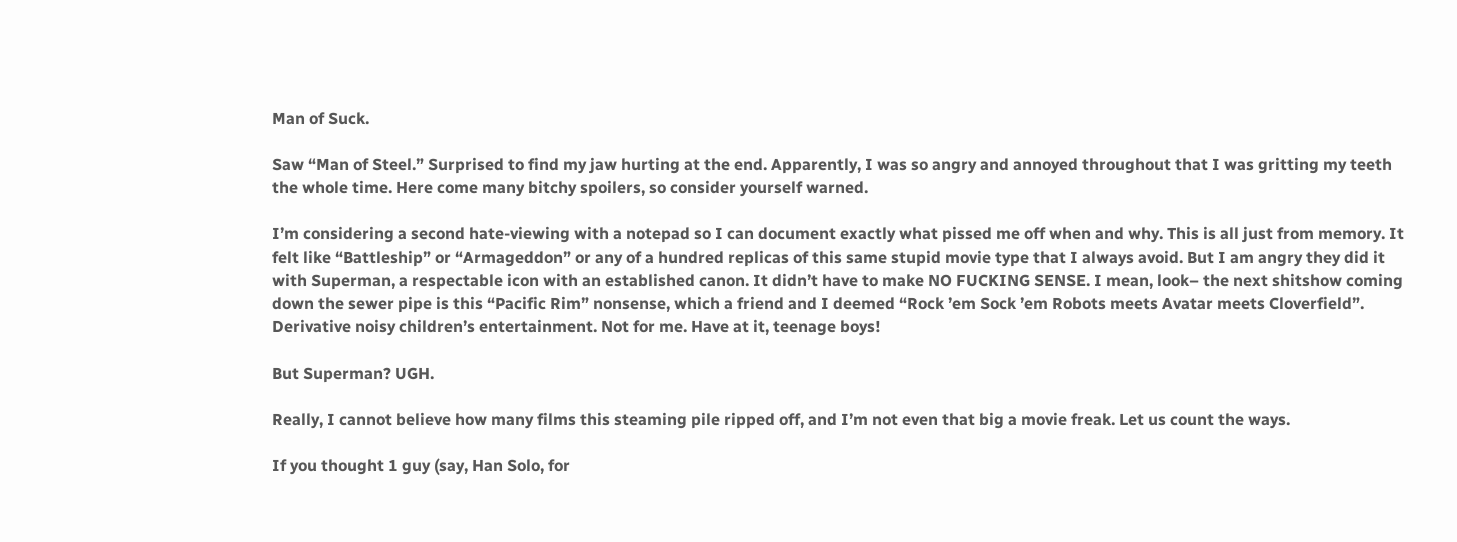Man of Suck.

Saw “Man of Steel.” Surprised to find my jaw hurting at the end. Apparently, I was so angry and annoyed throughout that I was gritting my teeth the whole time. Here come many bitchy spoilers, so consider yourself warned.

I’m considering a second hate-viewing with a notepad so I can document exactly what pissed me off when and why. This is all just from memory. It felt like “Battleship” or “Armageddon” or any of a hundred replicas of this same stupid movie type that I always avoid. But I am angry they did it with Superman, a respectable icon with an established canon. It didn’t have to make NO FUCKING SENSE. I mean, look– the next shitshow coming down the sewer pipe is this “Pacific Rim” nonsense, which a friend and I deemed “Rock ’em Sock ’em Robots meets Avatar meets Cloverfield”. Derivative noisy children’s entertainment. Not for me. Have at it, teenage boys!

But Superman? UGH.

Really, I cannot believe how many films this steaming pile ripped off, and I’m not even that big a movie freak. Let us count the ways.

If you thought 1 guy (say, Han Solo, for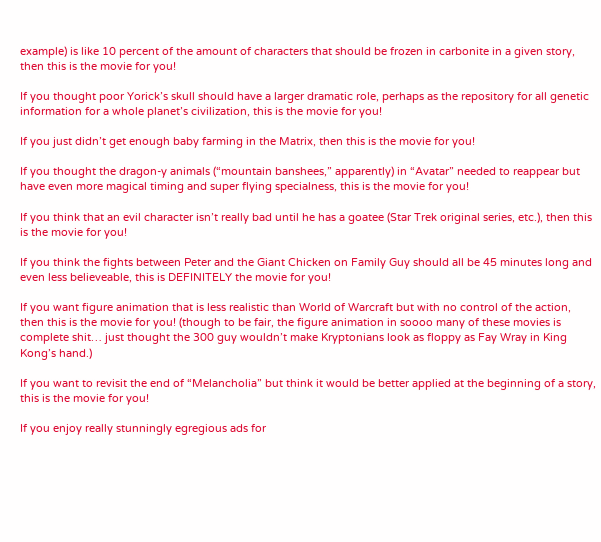example) is like 10 percent of the amount of characters that should be frozen in carbonite in a given story, then this is the movie for you!

If you thought poor Yorick’s skull should have a larger dramatic role, perhaps as the repository for all genetic information for a whole planet’s civilization, this is the movie for you!

If you just didn’t get enough baby farming in the Matrix, then this is the movie for you!

If you thought the dragon-y animals (“mountain banshees,” apparently) in “Avatar” needed to reappear but have even more magical timing and super flying specialness, this is the movie for you!

If you think that an evil character isn’t really bad until he has a goatee (Star Trek original series, etc.), then this is the movie for you!

If you think the fights between Peter and the Giant Chicken on Family Guy should all be 45 minutes long and even less believeable, this is DEFINITELY the movie for you!

If you want figure animation that is less realistic than World of Warcraft but with no control of the action, then this is the movie for you! (though to be fair, the figure animation in soooo many of these movies is complete shit… just thought the 300 guy wouldn’t make Kryptonians look as floppy as Fay Wray in King Kong’s hand.)

If you want to revisit the end of “Melancholia” but think it would be better applied at the beginning of a story, this is the movie for you!

If you enjoy really stunningly egregious ads for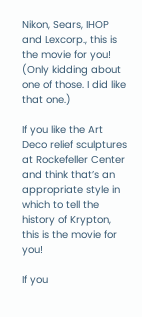Nikon, Sears, IHOP and Lexcorp., this is the movie for you! (Only kidding about one of those. I did like that one.)

If you like the Art Deco relief sculptures at Rockefeller Center and think that’s an appropriate style in which to tell the history of Krypton, this is the movie for you!

If you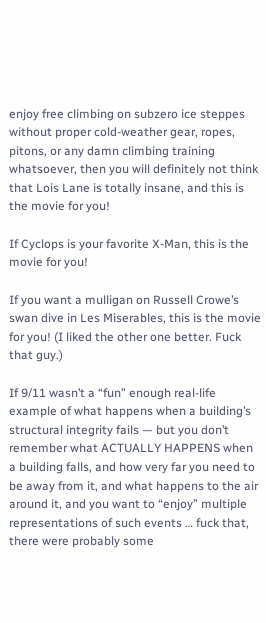enjoy free climbing on subzero ice steppes without proper cold-weather gear, ropes, pitons, or any damn climbing training whatsoever, then you will definitely not think that Lois Lane is totally insane, and this is the movie for you!

If Cyclops is your favorite X-Man, this is the movie for you!

If you want a mulligan on Russell Crowe’s swan dive in Les Miserables, this is the movie for you! (I liked the other one better. Fuck that guy.)

If 9/11 wasn’t a “fun” enough real-life example of what happens when a building’s structural integrity fails — but you don’t remember what ACTUALLY HAPPENS when a building falls, and how very far you need to be away from it, and what happens to the air around it, and you want to “enjoy” multiple representations of such events … fuck that, there were probably some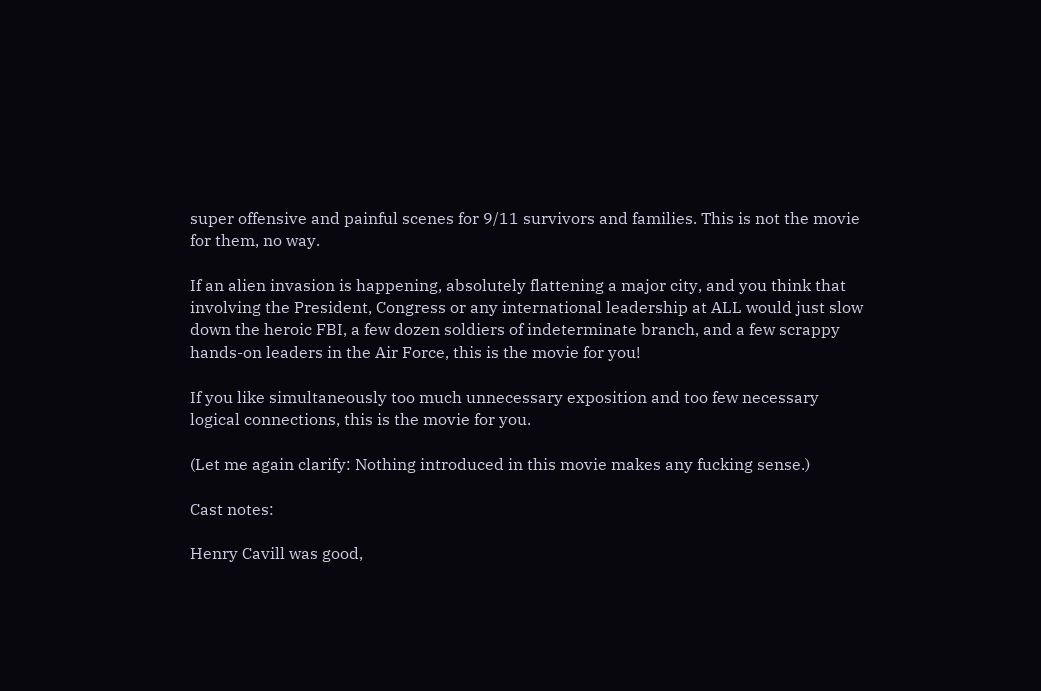super offensive and painful scenes for 9/11 survivors and families. This is not the movie for them, no way.

If an alien invasion is happening, absolutely flattening a major city, and you think that involving the President, Congress or any international leadership at ALL would just slow down the heroic FBI, a few dozen soldiers of indeterminate branch, and a few scrappy hands-on leaders in the Air Force, this is the movie for you!

If you like simultaneously too much unnecessary exposition and too few necessary logical connections, this is the movie for you.

(Let me again clarify: Nothing introduced in this movie makes any fucking sense.)

Cast notes:

Henry Cavill was good,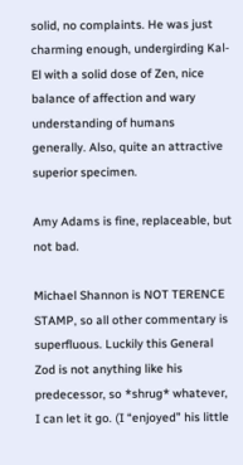solid, no complaints. He was just charming enough, undergirding Kal-El with a solid dose of Zen, nice balance of affection and wary understanding of humans generally. Also, quite an attractive superior specimen.

Amy Adams is fine, replaceable, but not bad.

Michael Shannon is NOT TERENCE STAMP, so all other commentary is superfluous. Luckily this General Zod is not anything like his predecessor, so *shrug* whatever, I can let it go. (I “enjoyed” his little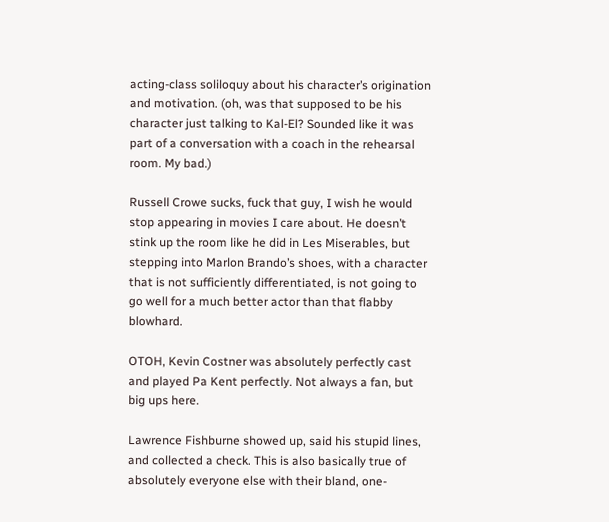acting-class soliloquy about his character’s origination and motivation. (oh, was that supposed to be his character just talking to Kal-El? Sounded like it was part of a conversation with a coach in the rehearsal room. My bad.)

Russell Crowe sucks, fuck that guy, I wish he would stop appearing in movies I care about. He doesn’t stink up the room like he did in Les Miserables, but stepping into Marlon Brando’s shoes, with a character that is not sufficiently differentiated, is not going to go well for a much better actor than that flabby blowhard.

OTOH, Kevin Costner was absolutely perfectly cast and played Pa Kent perfectly. Not always a fan, but big ups here.

Lawrence Fishburne showed up, said his stupid lines, and collected a check. This is also basically true of absolutely everyone else with their bland, one-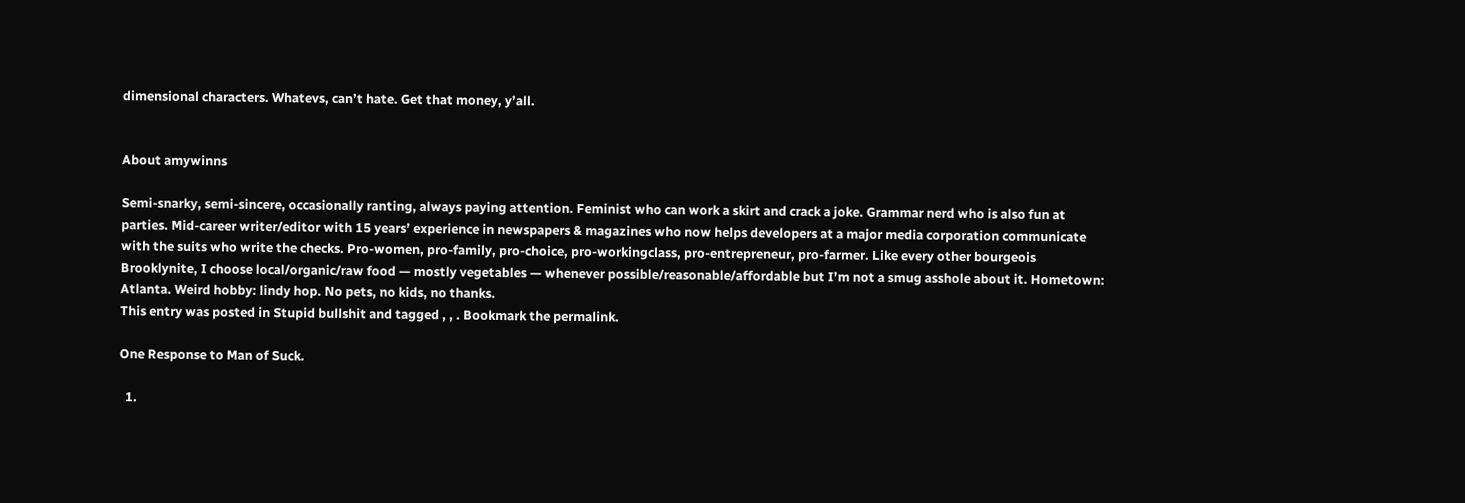dimensional characters. Whatevs, can’t hate. Get that money, y’all.


About amywinns

Semi-snarky, semi-sincere, occasionally ranting, always paying attention. Feminist who can work a skirt and crack a joke. Grammar nerd who is also fun at parties. Mid-career writer/editor with 15 years’ experience in newspapers & magazines who now helps developers at a major media corporation communicate with the suits who write the checks. Pro-women, pro-family, pro-choice, pro-workingclass, pro-entrepreneur, pro-farmer. Like every other bourgeois Brooklynite, I choose local/organic/raw food — mostly vegetables — whenever possible/reasonable/affordable but I’m not a smug asshole about it. Hometown: Atlanta. Weird hobby: lindy hop. No pets, no kids, no thanks.
This entry was posted in Stupid bullshit and tagged , , . Bookmark the permalink.

One Response to Man of Suck.

  1.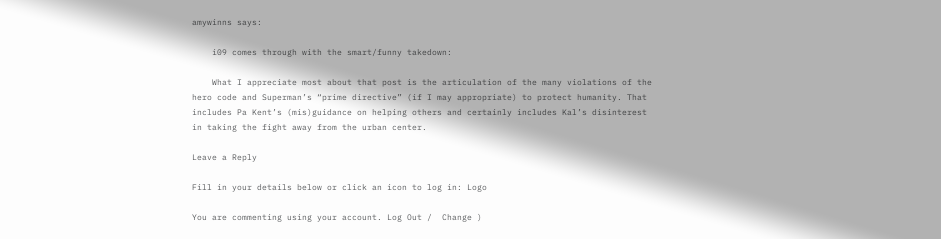amywinns says:

    i09 comes through with the smart/funny takedown:

    What I appreciate most about that post is the articulation of the many violations of the hero code and Superman’s “prime directive” (if I may appropriate) to protect humanity. That includes Pa Kent’s (mis)guidance on helping others and certainly includes Kal’s disinterest in taking the fight away from the urban center.

Leave a Reply

Fill in your details below or click an icon to log in: Logo

You are commenting using your account. Log Out /  Change )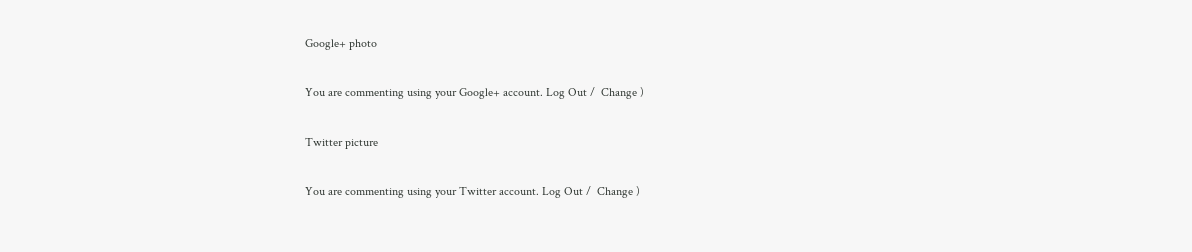Google+ photo

You are commenting using your Google+ account. Log Out /  Change )

Twitter picture

You are commenting using your Twitter account. Log Out /  Change )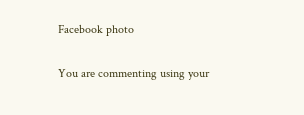Facebook photo

You are commenting using your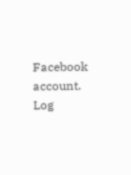Facebook account. Log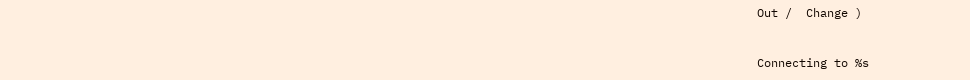Out /  Change )


Connecting to %s